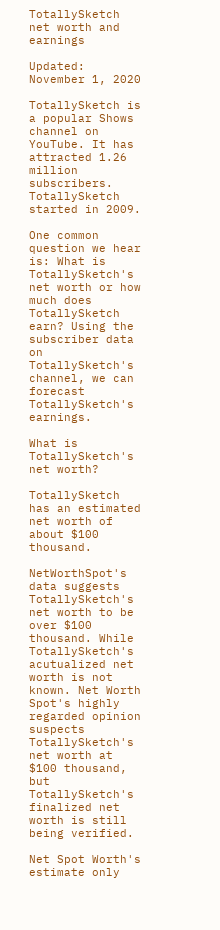TotallySketch net worth and earnings

Updated: November 1, 2020

TotallySketch is a popular Shows channel on YouTube. It has attracted 1.26 million subscribers. TotallySketch started in 2009.

One common question we hear is: What is TotallySketch's net worth or how much does TotallySketch earn? Using the subscriber data on TotallySketch's channel, we can forecast TotallySketch's earnings.

What is TotallySketch's net worth?

TotallySketch has an estimated net worth of about $100 thousand.

NetWorthSpot's data suggests TotallySketch's net worth to be over $100 thousand. While TotallySketch's acutualized net worth is not known. Net Worth Spot's highly regarded opinion suspects TotallySketch's net worth at $100 thousand, but TotallySketch's finalized net worth is still being verified.

Net Spot Worth's estimate only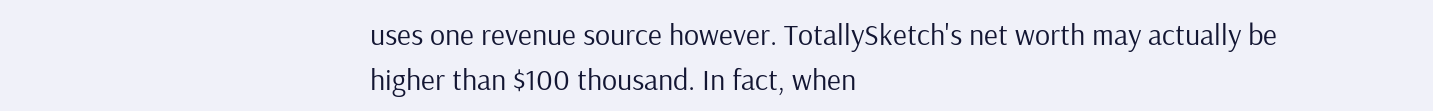uses one revenue source however. TotallySketch's net worth may actually be higher than $100 thousand. In fact, when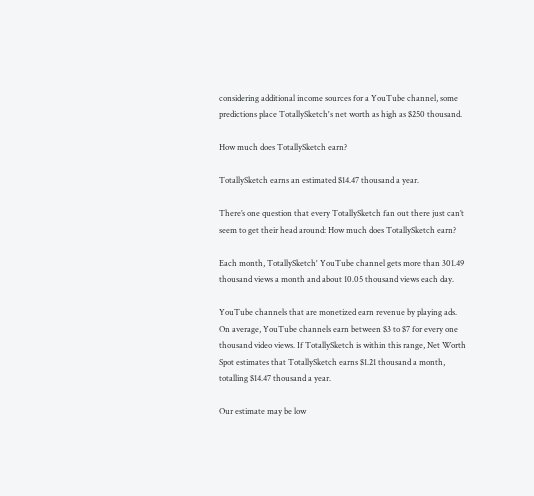considering additional income sources for a YouTube channel, some predictions place TotallySketch's net worth as high as $250 thousand.

How much does TotallySketch earn?

TotallySketch earns an estimated $14.47 thousand a year.

There’s one question that every TotallySketch fan out there just can’t seem to get their head around: How much does TotallySketch earn?

Each month, TotallySketch' YouTube channel gets more than 301.49 thousand views a month and about 10.05 thousand views each day.

YouTube channels that are monetized earn revenue by playing ads. On average, YouTube channels earn between $3 to $7 for every one thousand video views. If TotallySketch is within this range, Net Worth Spot estimates that TotallySketch earns $1.21 thousand a month, totalling $14.47 thousand a year.

Our estimate may be low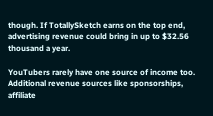though. If TotallySketch earns on the top end, advertising revenue could bring in up to $32.56 thousand a year.

YouTubers rarely have one source of income too. Additional revenue sources like sponsorships, affiliate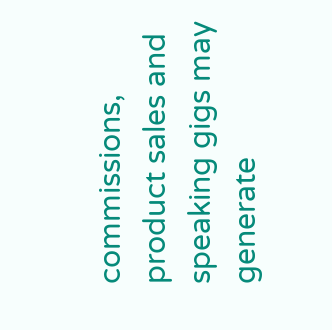commissions, product sales and speaking gigs may generate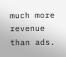much more revenue than ads.